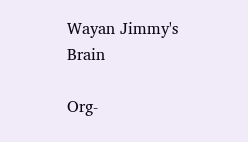Wayan Jimmy's Brain

Org-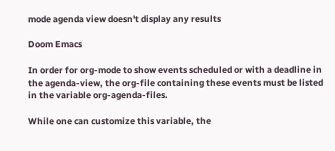mode agenda view doesn't display any results

Doom Emacs

In order for org-mode to show events scheduled or with a deadline in the agenda-view, the org-file containing these events must be listed in the variable org-agenda-files.

While one can customize this variable, the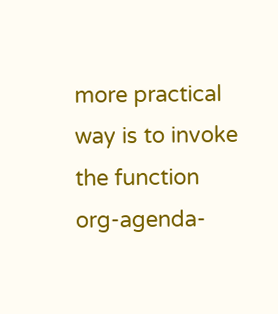more practical way is to invoke the function org-agenda-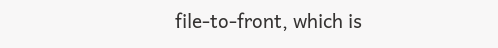file-to-front, which is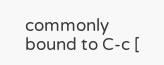commonly bound to C-c [